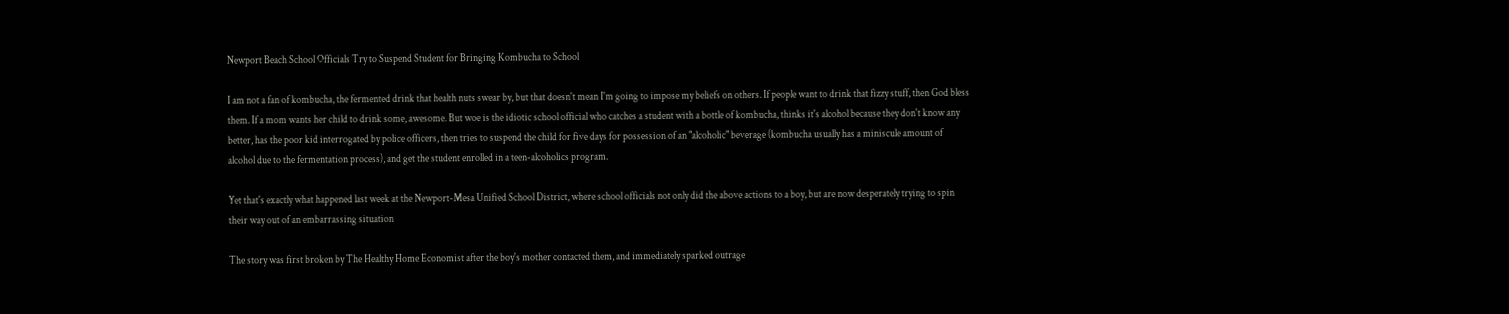Newport Beach School Officials Try to Suspend Student for Bringing Kombucha to School

I am not a fan of kombucha, the fermented drink that health nuts swear by, but that doesn't mean I'm going to impose my beliefs on others. If people want to drink that fizzy stuff, then God bless them. If a mom wants her child to drink some, awesome. But woe is the idiotic school official who catches a student with a bottle of kombucha, thinks it's alcohol because they don't know any better, has the poor kid interrogated by police officers, then tries to suspend the child for five days for possession of an "alcoholic" beverage (kombucha usually has a miniscule amount of alcohol due to the fermentation process), and get the student enrolled in a teen-alcoholics program.

Yet that's exactly what happened last week at the Newport-Mesa Unified School District, where school officials not only did the above actions to a boy, but are now desperately trying to spin their way out of an embarrassing situation

The story was first broken by The Healthy Home Economist after the boy's mother contacted them, and immediately sparked outrage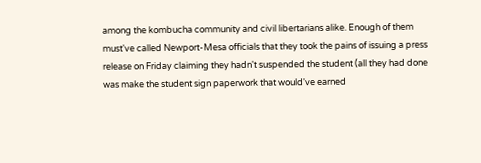among the kombucha community and civil libertarians alike. Enough of them must've called Newport-Mesa officials that they took the pains of issuing a press release on Friday claiming they hadn't suspended the student (all they had done was make the student sign paperwork that would've earned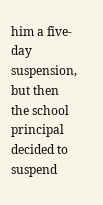him a five-day suspension, but then the school principal decided to suspend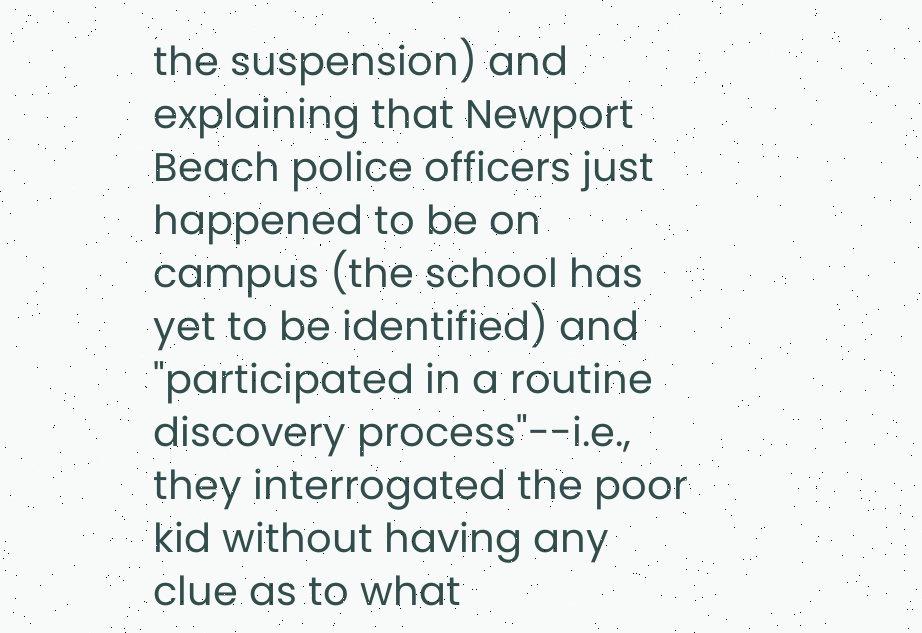the suspension) and explaining that Newport Beach police officers just happened to be on campus (the school has yet to be identified) and "participated in a routine discovery process"--i.e., they interrogated the poor kid without having any clue as to what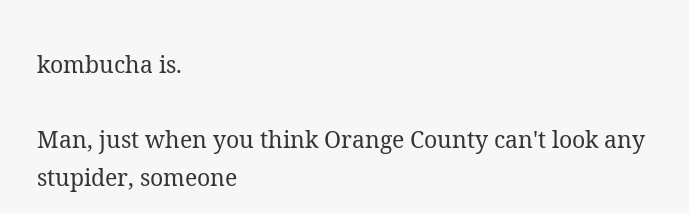kombucha is.

Man, just when you think Orange County can't look any stupider, someone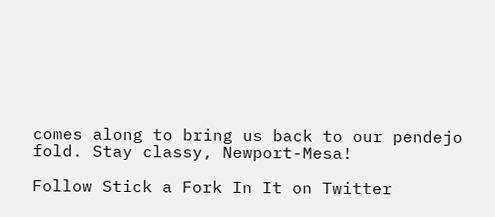comes along to bring us back to our pendejo fold. Stay classy, Newport-Mesa!

Follow Stick a Fork In It on Twitter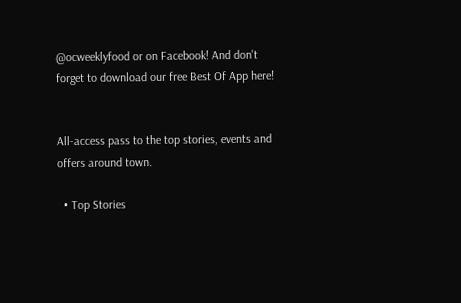@ocweeklyfood or on Facebook! And don't forget to download our free Best Of App here!


All-access pass to the top stories, events and offers around town.

  • Top Stories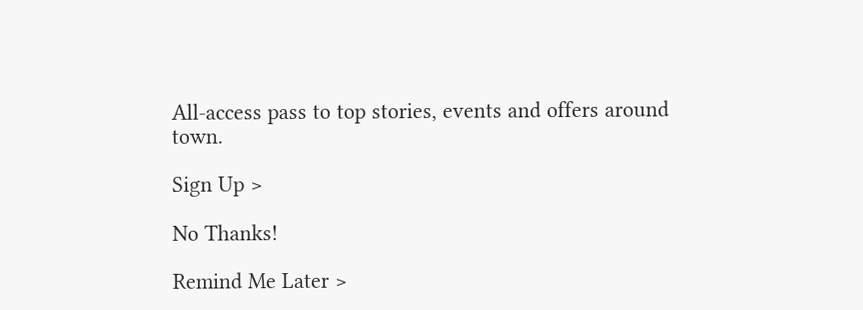All-access pass to top stories, events and offers around town.

Sign Up >

No Thanks!

Remind Me Later >